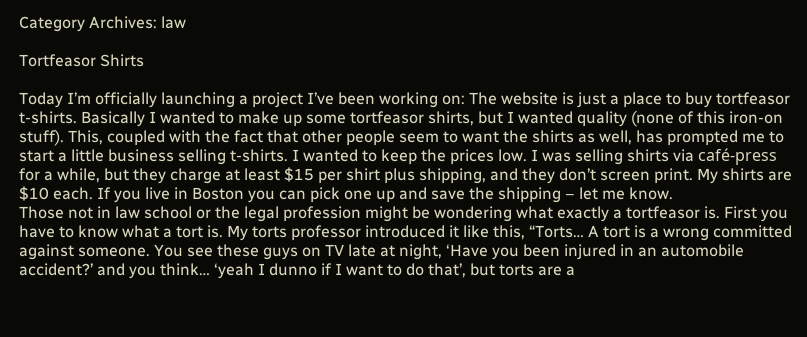Category Archives: law

Tortfeasor Shirts

Today I’m officially launching a project I’ve been working on: The website is just a place to buy tortfeasor t-shirts. Basically I wanted to make up some tortfeasor shirts, but I wanted quality (none of this iron-on stuff). This, coupled with the fact that other people seem to want the shirts as well, has prompted me to start a little business selling t-shirts. I wanted to keep the prices low. I was selling shirts via café-press for a while, but they charge at least $15 per shirt plus shipping, and they don’t screen print. My shirts are $10 each. If you live in Boston you can pick one up and save the shipping – let me know.
Those not in law school or the legal profession might be wondering what exactly a tortfeasor is. First you have to know what a tort is. My torts professor introduced it like this, “Torts… A tort is a wrong committed against someone. You see these guys on TV late at night, ‘Have you been injured in an automobile accident?’ and you think… ‘yeah I dunno if I want to do that’, but torts are a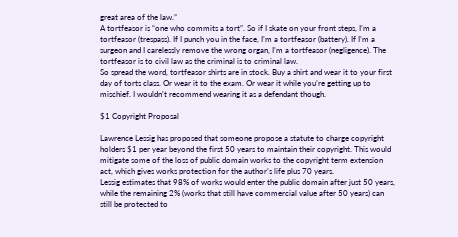great area of the law.”
A tortfeasor is “one who commits a tort”. So if I skate on your front steps, I’m a tortfeasor (trespass). If I punch you in the face, I’m a tortfeasor (battery). If I’m a surgeon and I carelessly remove the wrong organ, I’m a tortfeasor (negligence). The tortfeasor is to civil law as the criminal is to criminal law.
So spread the word, tortfeasor shirts are in stock. Buy a shirt and wear it to your first day of torts class. Or wear it to the exam. Or wear it while you’re getting up to mischief. I wouldn’t recommend wearing it as a defendant though.

$1 Copyright Proposal

Lawrence Lessig has proposed that someone propose a statute to charge copyright holders $1 per year beyond the first 50 years to maintain their copyright. This would mitigate some of the loss of public domain works to the copyright term extension act, which gives works protection for the author’s life plus 70 years.
Lessig estimates that 98% of works would enter the public domain after just 50 years, while the remaining 2% (works that still have commercial value after 50 years) can still be protected to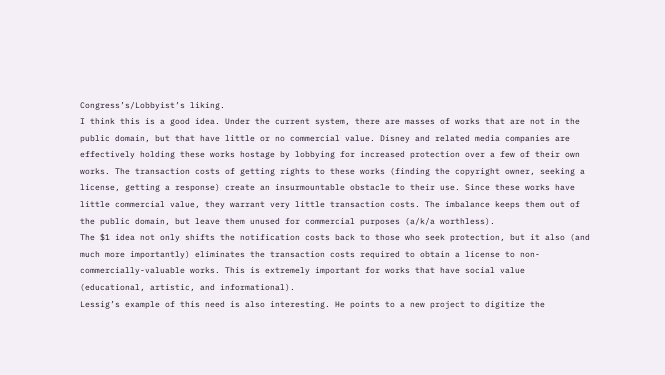Congress’s/Lobbyist’s liking.
I think this is a good idea. Under the current system, there are masses of works that are not in the public domain, but that have little or no commercial value. Disney and related media companies are effectively holding these works hostage by lobbying for increased protection over a few of their own works. The transaction costs of getting rights to these works (finding the copyright owner, seeking a license, getting a response) create an insurmountable obstacle to their use. Since these works have little commercial value, they warrant very little transaction costs. The imbalance keeps them out of the public domain, but leave them unused for commercial purposes (a/k/a worthless).
The $1 idea not only shifts the notification costs back to those who seek protection, but it also (and much more importantly) eliminates the transaction costs required to obtain a license to non-commercially-valuable works. This is extremely important for works that have social value (educational, artistic, and informational).
Lessig’s example of this need is also interesting. He points to a new project to digitize the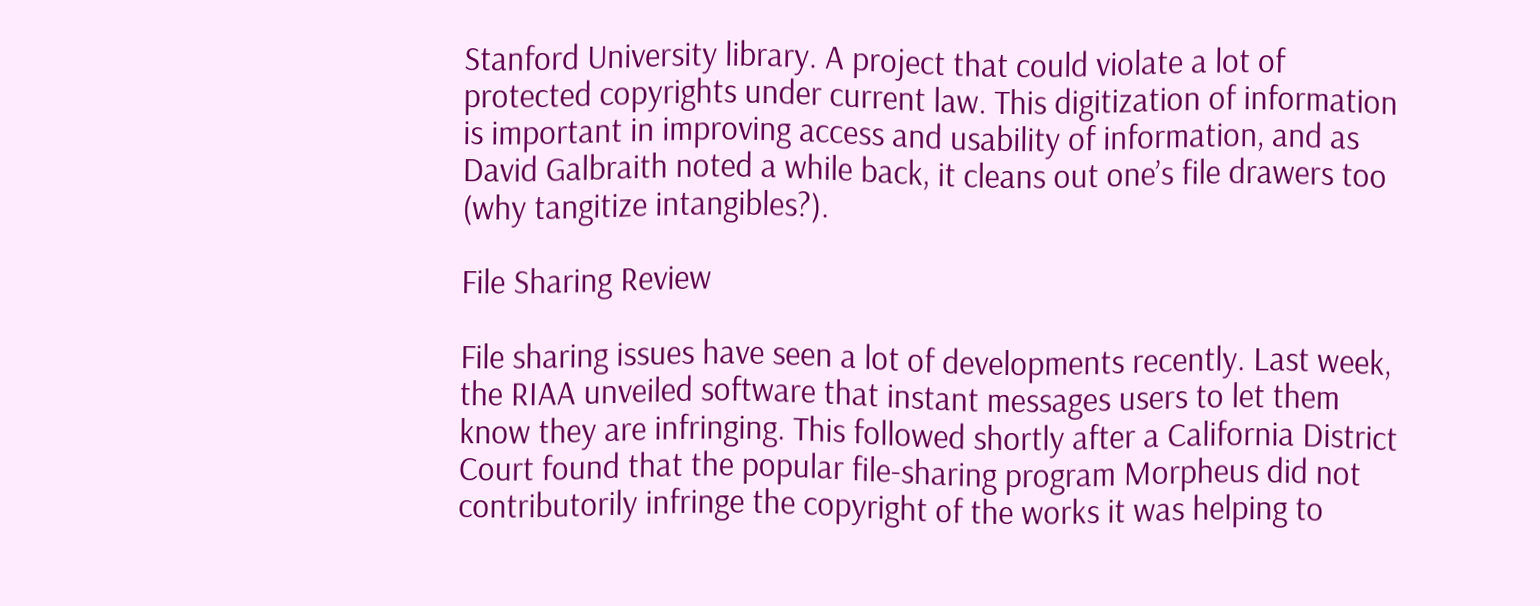Stanford University library. A project that could violate a lot of protected copyrights under current law. This digitization of information is important in improving access and usability of information, and as David Galbraith noted a while back, it cleans out one’s file drawers too (why tangitize intangibles?).

File Sharing Review

File sharing issues have seen a lot of developments recently. Last week, the RIAA unveiled software that instant messages users to let them know they are infringing. This followed shortly after a California District Court found that the popular file-sharing program Morpheus did not contributorily infringe the copyright of the works it was helping to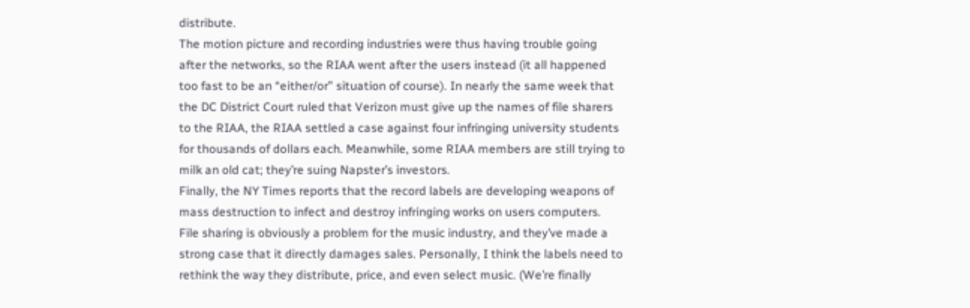distribute.
The motion picture and recording industries were thus having trouble going after the networks, so the RIAA went after the users instead (it all happened too fast to be an “either/or” situation of course). In nearly the same week that the DC District Court ruled that Verizon must give up the names of file sharers to the RIAA, the RIAA settled a case against four infringing university students for thousands of dollars each. Meanwhile, some RIAA members are still trying to milk an old cat; they’re suing Napster’s investors.
Finally, the NY Times reports that the record labels are developing weapons of mass destruction to infect and destroy infringing works on users computers.
File sharing is obviously a problem for the music industry, and they’ve made a strong case that it directly damages sales. Personally, I think the labels need to rethink the way they distribute, price, and even select music. (We’re finally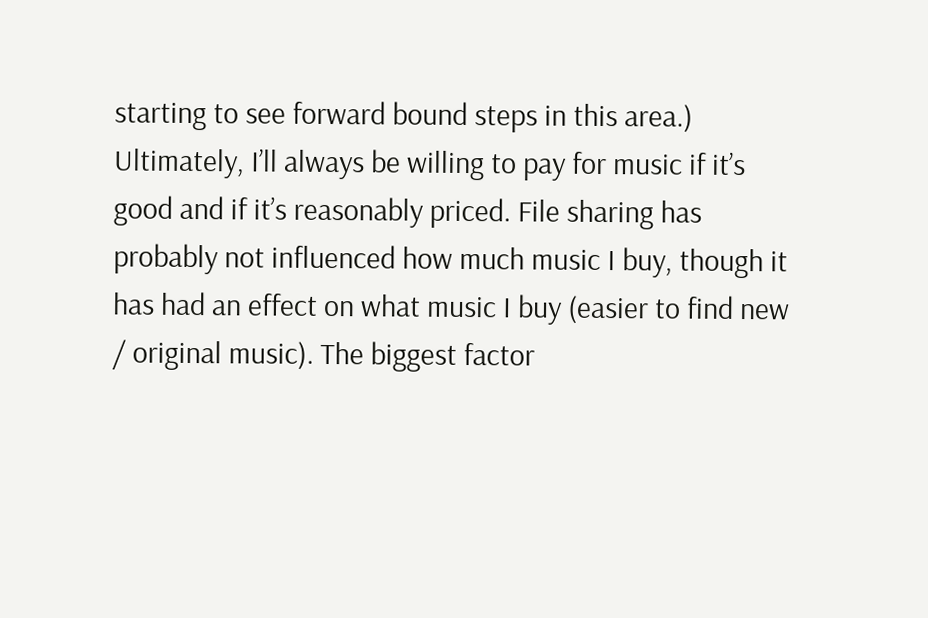starting to see forward bound steps in this area.) Ultimately, I’ll always be willing to pay for music if it’s good and if it’s reasonably priced. File sharing has probably not influenced how much music I buy, though it has had an effect on what music I buy (easier to find new / original music). The biggest factor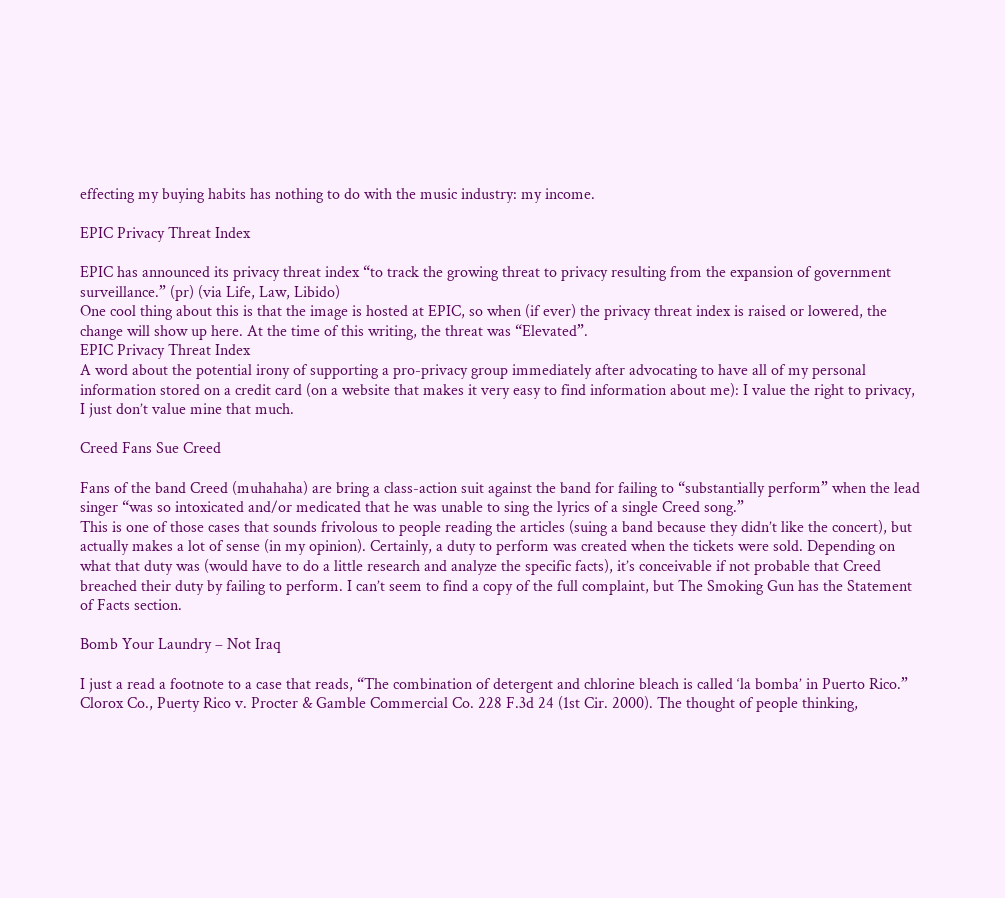effecting my buying habits has nothing to do with the music industry: my income.

EPIC Privacy Threat Index

EPIC has announced its privacy threat index “to track the growing threat to privacy resulting from the expansion of government surveillance.” (pr) (via Life, Law, Libido)
One cool thing about this is that the image is hosted at EPIC, so when (if ever) the privacy threat index is raised or lowered, the change will show up here. At the time of this writing, the threat was “Elevated”.
EPIC Privacy Threat Index
A word about the potential irony of supporting a pro-privacy group immediately after advocating to have all of my personal information stored on a credit card (on a website that makes it very easy to find information about me): I value the right to privacy, I just don’t value mine that much.

Creed Fans Sue Creed

Fans of the band Creed (muhahaha) are bring a class-action suit against the band for failing to “substantially perform” when the lead singer “was so intoxicated and/or medicated that he was unable to sing the lyrics of a single Creed song.”
This is one of those cases that sounds frivolous to people reading the articles (suing a band because they didn’t like the concert), but actually makes a lot of sense (in my opinion). Certainly, a duty to perform was created when the tickets were sold. Depending on what that duty was (would have to do a little research and analyze the specific facts), it’s conceivable if not probable that Creed breached their duty by failing to perform. I can’t seem to find a copy of the full complaint, but The Smoking Gun has the Statement of Facts section.

Bomb Your Laundry – Not Iraq

I just a read a footnote to a case that reads, “The combination of detergent and chlorine bleach is called ‘la bomba’ in Puerto Rico.” Clorox Co., Puerty Rico v. Procter & Gamble Commercial Co. 228 F.3d 24 (1st Cir. 2000). The thought of people thinking,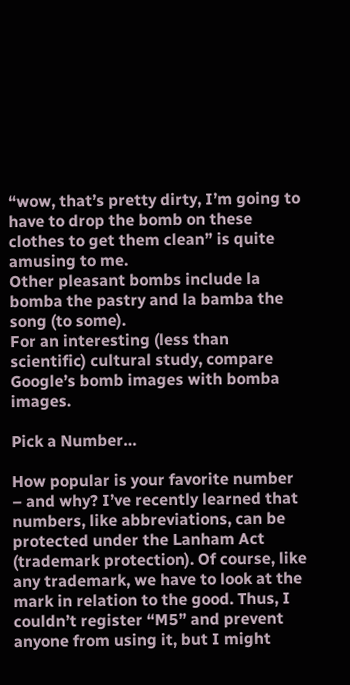“wow, that’s pretty dirty, I’m going to have to drop the bomb on these clothes to get them clean” is quite amusing to me.
Other pleasant bombs include la bomba the pastry and la bamba the song (to some).
For an interesting (less than scientific) cultural study, compare Google’s bomb images with bomba images.

Pick a Number…

How popular is your favorite number – and why? I’ve recently learned that numbers, like abbreviations, can be protected under the Lanham Act (trademark protection). Of course, like any trademark, we have to look at the mark in relation to the good. Thus, I couldn’t register “M5” and prevent anyone from using it, but I might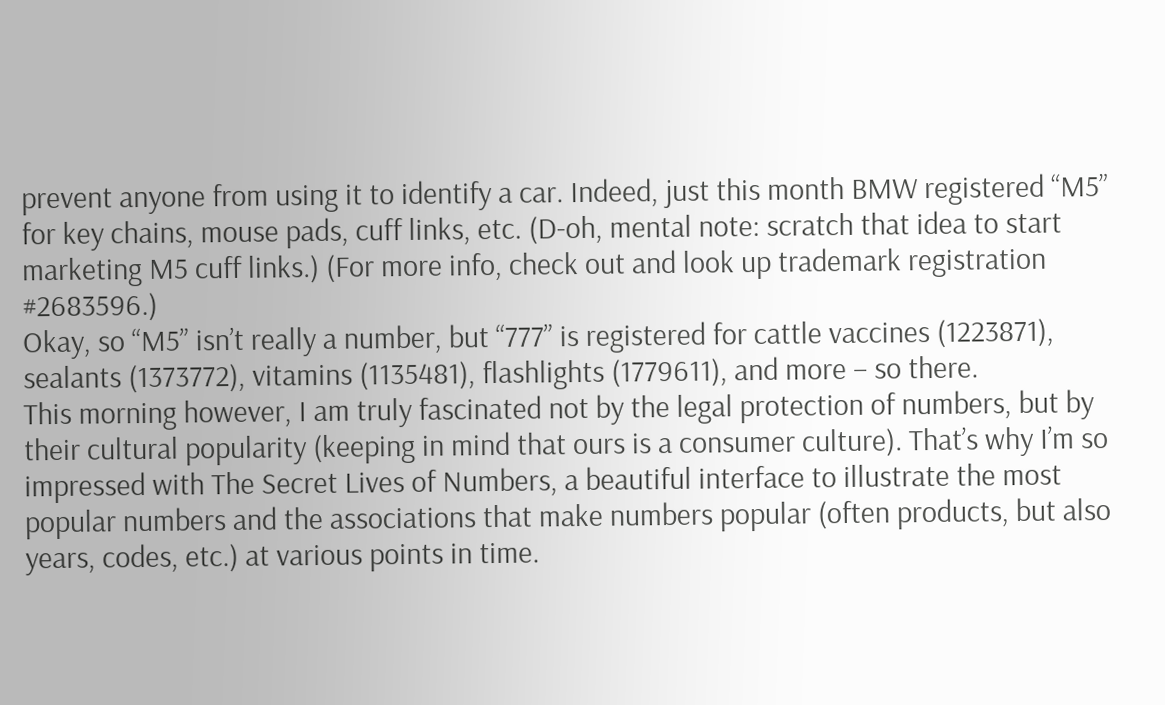prevent anyone from using it to identify a car. Indeed, just this month BMW registered “M5” for key chains, mouse pads, cuff links, etc. (D-oh, mental note: scratch that idea to start marketing M5 cuff links.) (For more info, check out and look up trademark registration #2683596.)
Okay, so “M5” isn’t really a number, but “777” is registered for cattle vaccines (1223871), sealants (1373772), vitamins (1135481), flashlights (1779611), and more – so there.
This morning however, I am truly fascinated not by the legal protection of numbers, but by their cultural popularity (keeping in mind that ours is a consumer culture). That’s why I’m so impressed with The Secret Lives of Numbers, a beautiful interface to illustrate the most popular numbers and the associations that make numbers popular (often products, but also years, codes, etc.) at various points in time.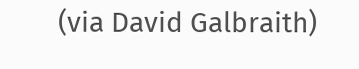(via David Galbraith)